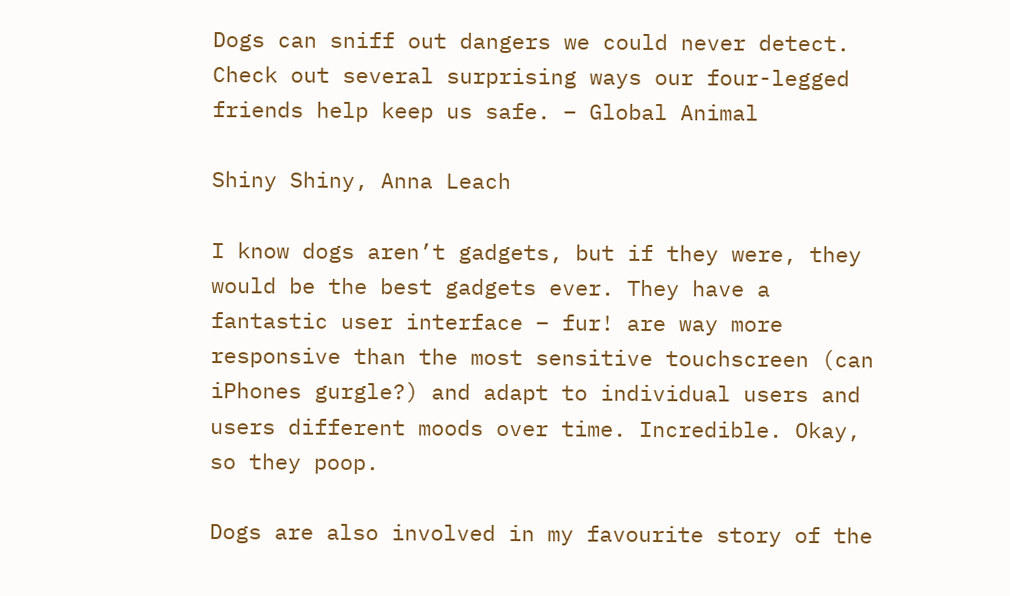Dogs can sniff out dangers we could never detect. Check out several surprising ways our four-legged friends help keep us safe. – Global Animal

Shiny Shiny, Anna Leach

I know dogs aren’t gadgets, but if they were, they would be the best gadgets ever. They have a fantastic user interface – fur! are way more responsive than the most sensitive touchscreen (can iPhones gurgle?) and adapt to individual users and users different moods over time. Incredible. Okay, so they poop.

Dogs are also involved in my favourite story of the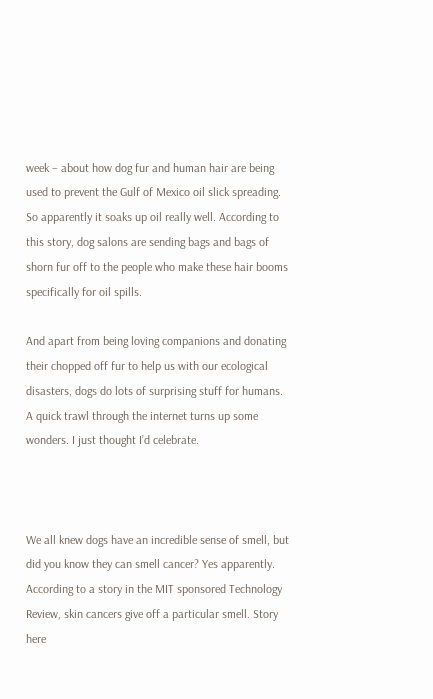week – about how dog fur and human hair are being used to prevent the Gulf of Mexico oil slick spreading. So apparently it soaks up oil really well. According to this story, dog salons are sending bags and bags of shorn fur off to the people who make these hair booms specifically for oil spills.

And apart from being loving companions and donating their chopped off fur to help us with our ecological disasters, dogs do lots of surprising stuff for humans. A quick trawl through the internet turns up some wonders. I just thought I’d celebrate.



We all knew dogs have an incredible sense of smell, but did you know they can smell cancer? Yes apparently. According to a story in the MIT sponsored Technology Review, skin cancers give off a particular smell. Story here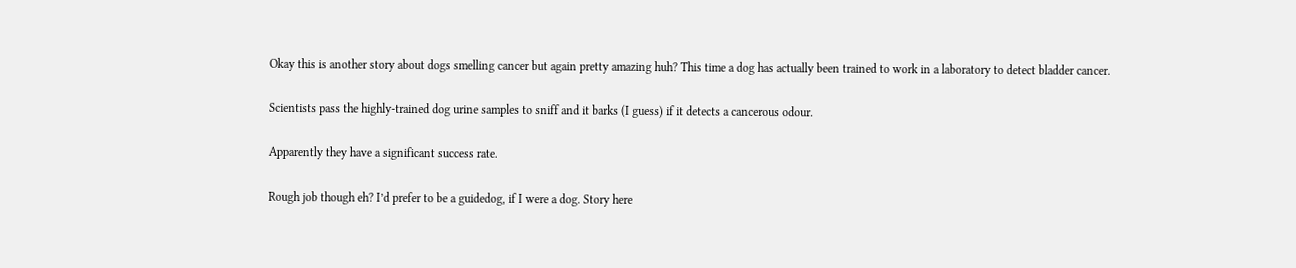Okay this is another story about dogs smelling cancer but again pretty amazing huh? This time a dog has actually been trained to work in a laboratory to detect bladder cancer.

Scientists pass the highly-trained dog urine samples to sniff and it barks (I guess) if it detects a cancerous odour.

Apparently they have a significant success rate.

Rough job though eh? I’d prefer to be a guidedog, if I were a dog. Story here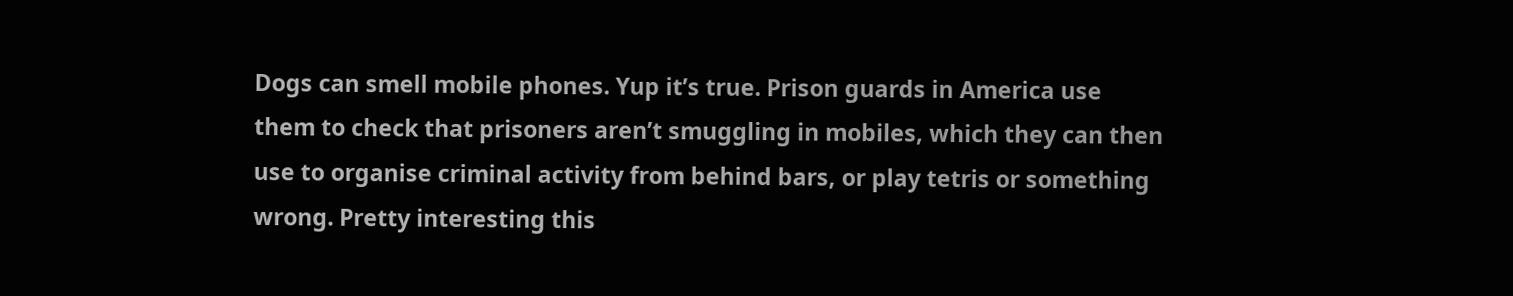Dogs can smell mobile phones. Yup it’s true. Prison guards in America use
them to check that prisoners aren’t smuggling in mobiles, which they can then
use to organise criminal activity from behind bars, or play tetris or something
wrong. Pretty interesting this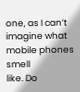one, as I can’t imagine what mobile phones smell
like. Do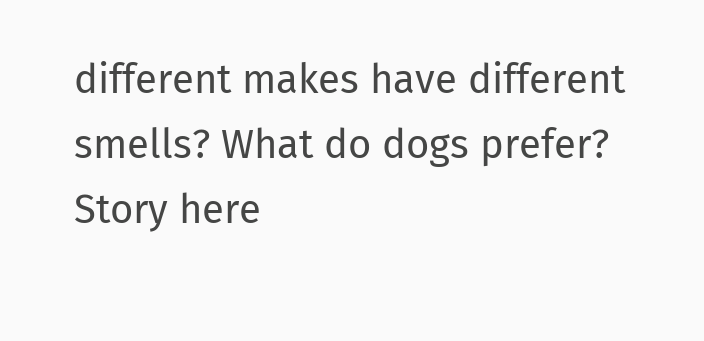different makes have different smells? What do dogs prefer?
Story here